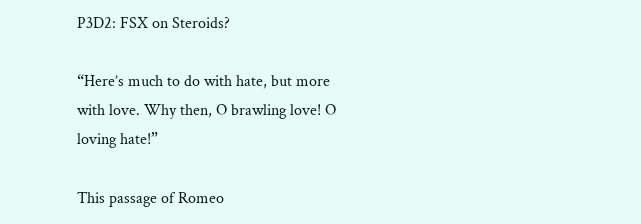P3D2: FSX on Steroids?

“Here’s much to do with hate, but more with love. Why then, O brawling love! O loving hate!”

This passage of Romeo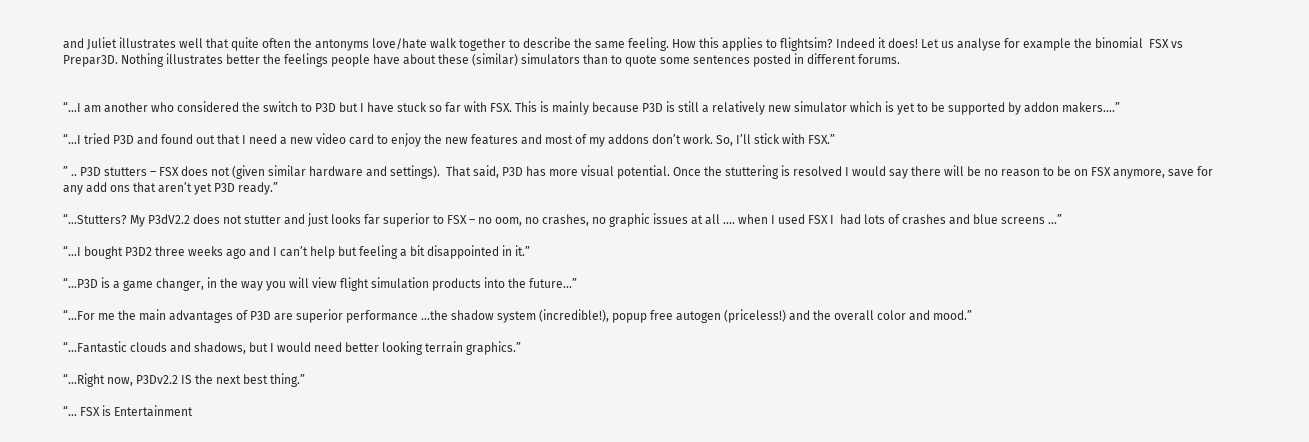and Juliet illustrates well that quite often the antonyms love/hate walk together to describe the same feeling. How this applies to flightsim? Indeed it does! Let us analyse for example the binomial  FSX vs Prepar3D. Nothing illustrates better the feelings people have about these (similar) simulators than to quote some sentences posted in different forums.


“…I am another who considered the switch to P3D but I have stuck so far with FSX. This is mainly because P3D is still a relatively new simulator which is yet to be supported by addon makers….”

“…I tried P3D and found out that I need a new video card to enjoy the new features and most of my addons don’t work. So, I’ll stick with FSX.”

” .. P3D stutters – FSX does not (given similar hardware and settings).  That said, P3D has more visual potential. Once the stuttering is resolved I would say there will be no reason to be on FSX anymore, save for any add ons that aren’t yet P3D ready.”

“…Stutters? My P3dV2.2 does not stutter and just looks far superior to FSX – no oom, no crashes, no graphic issues at all …. when I used FSX I  had lots of crashes and blue screens …”

“…I bought P3D2 three weeks ago and I can’t help but feeling a bit disappointed in it.”

“…P3D is a game changer, in the way you will view flight simulation products into the future…”

“…For me the main advantages of P3D are superior performance …the shadow system (incredible!), popup free autogen (priceless!) and the overall color and mood.”

“...Fantastic clouds and shadows, but I would need better looking terrain graphics.”

“…Right now, P3Dv2.2 IS the next best thing.”

“… FSX is Entertainment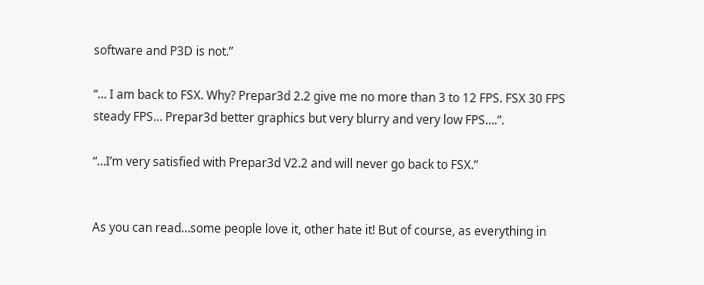software and P3D is not.”

“… I am back to FSX. Why? Prepar3d 2.2 give me no more than 3 to 12 FPS. FSX 30 FPS steady FPS… Prepar3d better graphics but very blurry and very low FPS….”.

“…I’m very satisfied with Prepar3d V2.2 and will never go back to FSX.”


As you can read…some people love it, other hate it! But of course, as everything in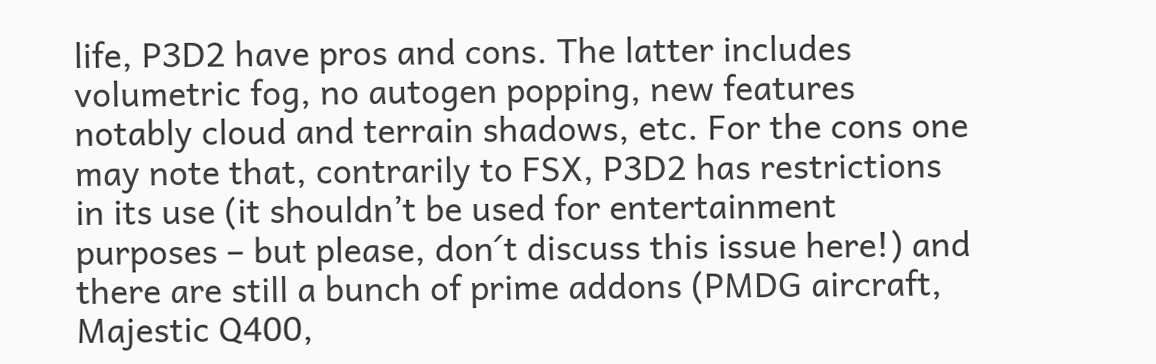life, P3D2 have pros and cons. The latter includes volumetric fog, no autogen popping, new features notably cloud and terrain shadows, etc. For the cons one may note that, contrarily to FSX, P3D2 has restrictions in its use (it shouldn’t be used for entertainment purposes – but please, don´t discuss this issue here!) and there are still a bunch of prime addons (PMDG aircraft, Majestic Q400,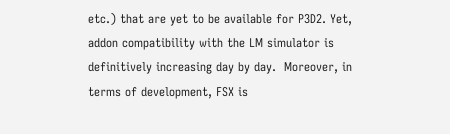etc.) that are yet to be available for P3D2. Yet, addon compatibility with the LM simulator is definitively increasing day by day.  Moreover, in terms of development, FSX is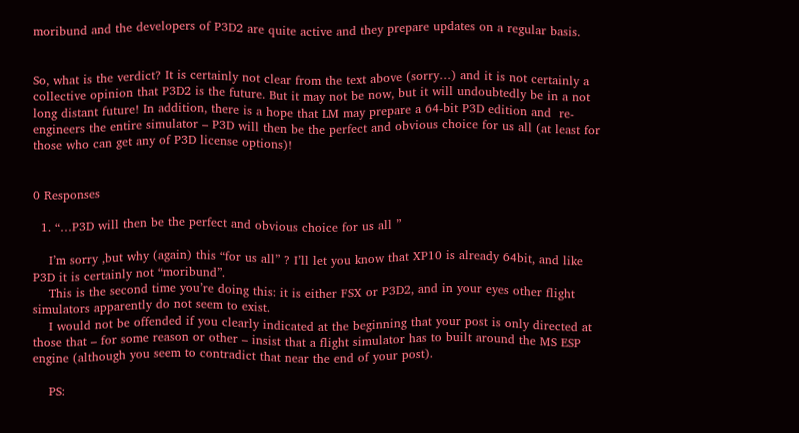moribund and the developers of P3D2 are quite active and they prepare updates on a regular basis.


So, what is the verdict? It is certainly not clear from the text above (sorry…) and it is not certainly a collective opinion that P3D2 is the future. But it may not be now, but it will undoubtedly be in a not long distant future! In addition, there is a hope that LM may prepare a 64-bit P3D edition and  re-engineers the entire simulator – P3D will then be the perfect and obvious choice for us all (at least for those who can get any of P3D license options)!


0 Responses

  1. “…P3D will then be the perfect and obvious choice for us all ”

    I’m sorry ,but why (again) this “for us all” ? I’ll let you know that XP10 is already 64bit, and like P3D it is certainly not “moribund”.
    This is the second time you’re doing this: it is either FSX or P3D2, and in your eyes other flight simulators apparently do not seem to exist.
    I would not be offended if you clearly indicated at the beginning that your post is only directed at those that – for some reason or other – insist that a flight simulator has to built around the MS ESP engine (although you seem to contradict that near the end of your post).

    PS: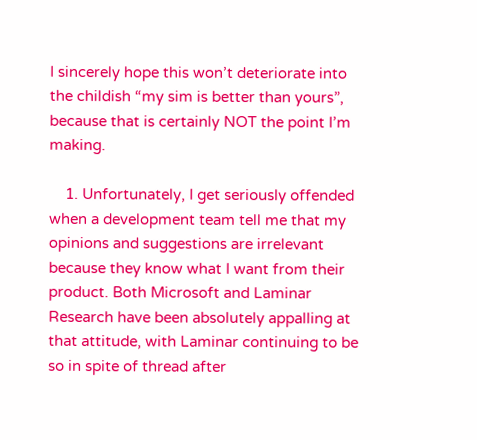I sincerely hope this won’t deteriorate into the childish “my sim is better than yours”, because that is certainly NOT the point I’m making.

    1. Unfortunately, I get seriously offended when a development team tell me that my opinions and suggestions are irrelevant because they know what I want from their product. Both Microsoft and Laminar Research have been absolutely appalling at that attitude, with Laminar continuing to be so in spite of thread after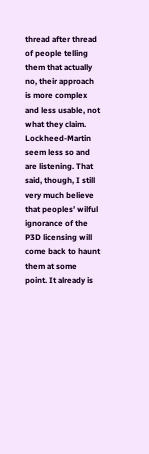thread after thread of people telling them that actually no, their approach is more complex and less usable, not what they claim. Lockheed-Martin seem less so and are listening. That said, though, I still very much believe that peoples’ wilful ignorance of the P3D licensing will come back to haunt them at some point. It already is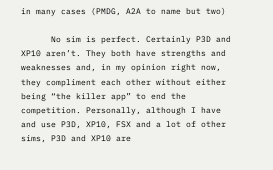in many cases (PMDG, A2A to name but two)

      No sim is perfect. Certainly P3D and XP10 aren’t. They both have strengths and weaknesses and, in my opinion right now, they compliment each other without either being “the killer app” to end the competition. Personally, although I have and use P3D, XP10, FSX and a lot of other sims, P3D and XP10 are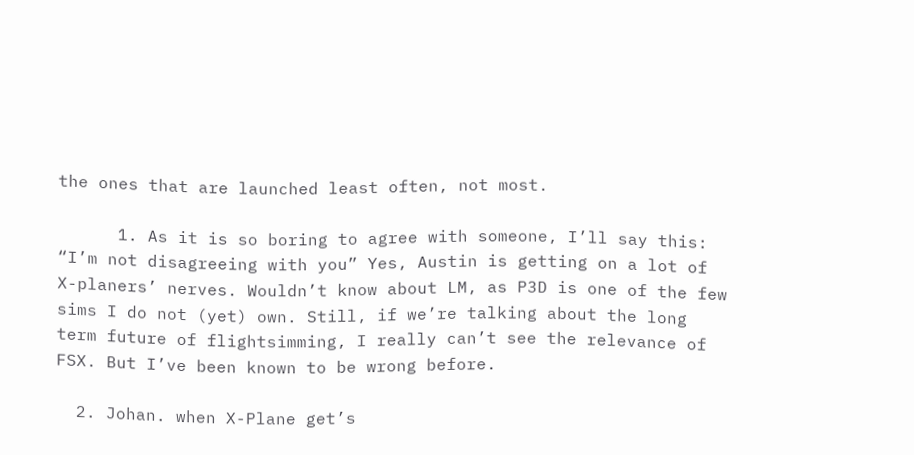the ones that are launched least often, not most.

      1. As it is so boring to agree with someone, I’ll say this: “I’m not disagreeing with you” Yes, Austin is getting on a lot of X-planers’ nerves. Wouldn’t know about LM, as P3D is one of the few sims I do not (yet) own. Still, if we’re talking about the long term future of flightsimming, I really can’t see the relevance of FSX. But I’ve been known to be wrong before.

  2. Johan. when X-Plane get’s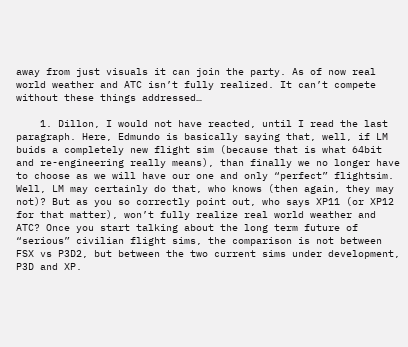away from just visuals it can join the party. As of now real world weather and ATC isn’t fully realized. It can’t compete without these things addressed…

    1. Dillon, I would not have reacted, until I read the last paragraph. Here, Edmundo is basically saying that, well, if LM buids a completely new flight sim (because that is what 64bit and re-engineering really means), than finally we no longer have to choose as we will have our one and only “perfect” flightsim. Well, LM may certainly do that, who knows (then again, they may not)? But as you so correctly point out, who says XP11 (or XP12 for that matter), won’t fully realize real world weather and ATC? Once you start talking about the long term future of “serious” civilian flight sims, the comparison is not between FSX vs P3D2, but between the two current sims under development, P3D and XP.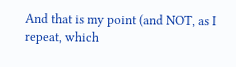And that is my point (and NOT, as I repeat, which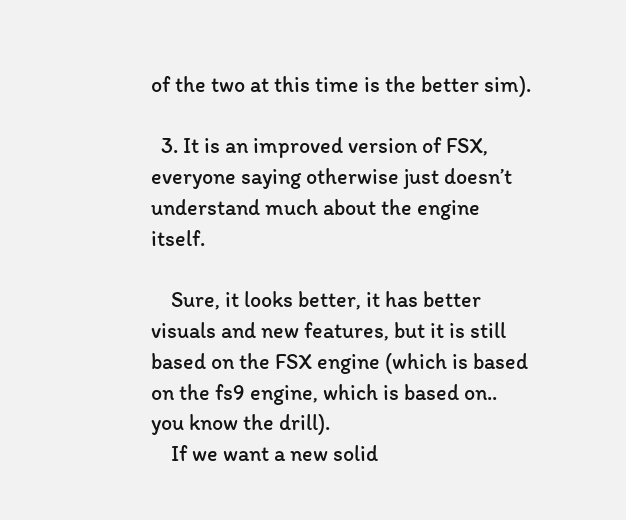of the two at this time is the better sim).

  3. It is an improved version of FSX, everyone saying otherwise just doesn’t understand much about the engine itself.

    Sure, it looks better, it has better visuals and new features, but it is still based on the FSX engine (which is based on the fs9 engine, which is based on.. you know the drill).
    If we want a new solid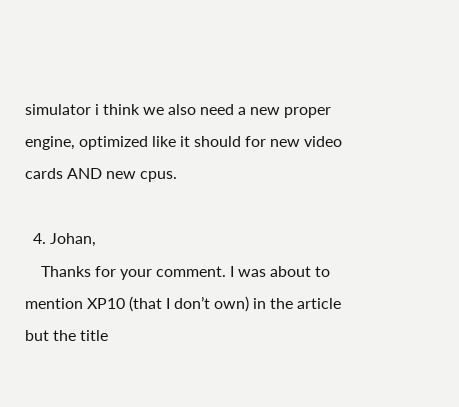simulator i think we also need a new proper engine, optimized like it should for new video cards AND new cpus.

  4. Johan,
    Thanks for your comment. I was about to mention XP10 (that I don’t own) in the article but the title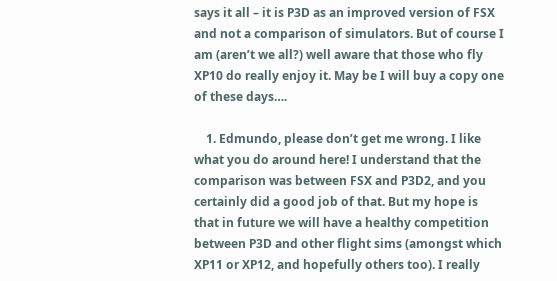says it all – it is P3D as an improved version of FSX and not a comparison of simulators. But of course I am (aren’t we all?) well aware that those who fly XP10 do really enjoy it. May be I will buy a copy one of these days….

    1. Edmundo, please don’t get me wrong. I like what you do around here! I understand that the comparison was between FSX and P3D2, and you certainly did a good job of that. But my hope is that in future we will have a healthy competition between P3D and other flight sims (amongst which XP11 or XP12, and hopefully others too). I really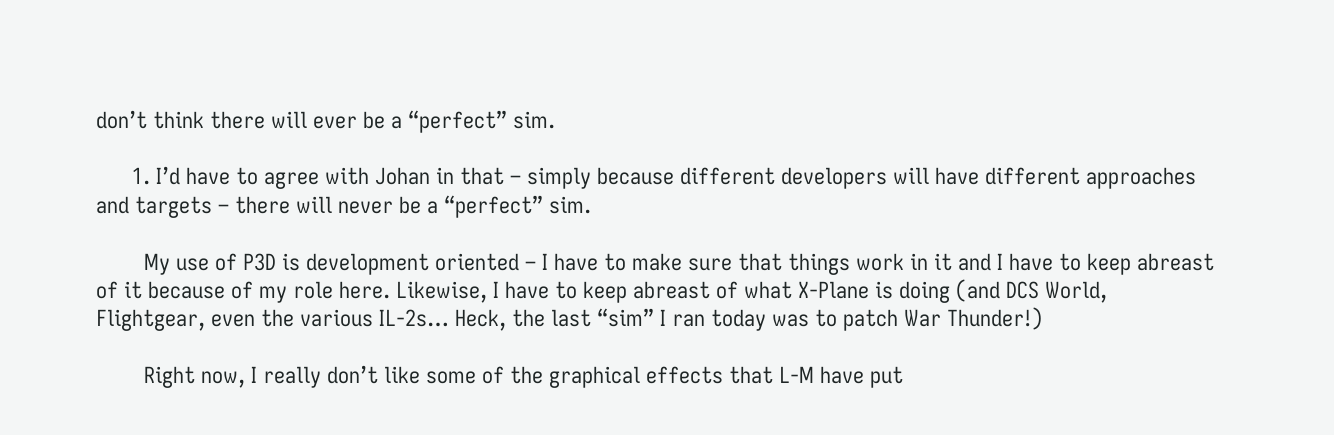don’t think there will ever be a “perfect” sim.

      1. I’d have to agree with Johan in that – simply because different developers will have different approaches and targets – there will never be a “perfect” sim.

        My use of P3D is development oriented – I have to make sure that things work in it and I have to keep abreast of it because of my role here. Likewise, I have to keep abreast of what X-Plane is doing (and DCS World, Flightgear, even the various IL-2s… Heck, the last “sim” I ran today was to patch War Thunder!)

        Right now, I really don’t like some of the graphical effects that L-M have put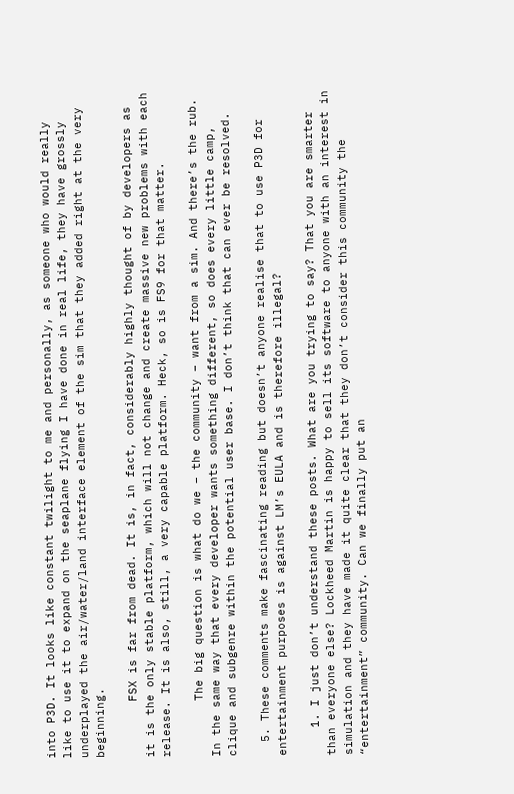into P3D. It looks like constant twilight to me and personally, as someone who would really like to use it to expand on the seaplane flying I have done in real life, they have grossly underplayed the air/water/land interface element of the sim that they added right at the very beginning.

        FSX is far from dead. It is, in fact, considerably highly thought of by developers as it is the only stable platform, which will not change and create massive new problems with each release. It is also, still, a very capable platform. Heck, so is FS9 for that matter.

        The big question is what do we – the community – want from a sim. And there’s the rub. In the same way that every developer wants something different, so does every little camp, clique and subgenre within the potential user base. I don’t think that can ever be resolved.

  5. These comments make fascinating reading but doesn’t anyone realise that to use P3D for entertainment purposes is against LM’s EULA and is therefore illegal?

    1. I just don’t understand these posts. What are you trying to say? That you are smarter than everyone else? Lockheed Martin is happy to sell its software to anyone with an interest in simulation and they have made it quite clear that they don’t consider this community the “entertainment” community. Can we finally put an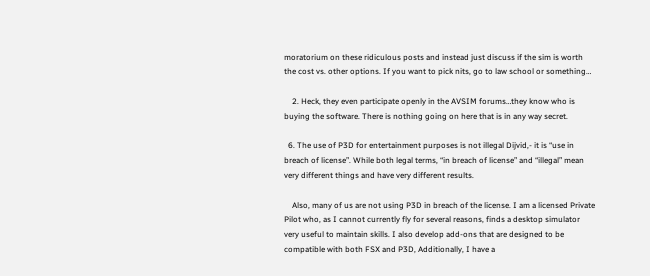moratorium on these ridiculous posts and instead just discuss if the sim is worth the cost vs. other options. If you want to pick nits, go to law school or something…

    2. Heck, they even participate openly in the AVSIM forums…they know who is buying the software. There is nothing going on here that is in any way secret.

  6. The use of P3D for entertainment purposes is not illegal Dijvid,- it is “use in breach of license”. While both legal terms, “in breach of license” and “illegal” mean very different things and have very different results.

    Also, many of us are not using P3D in breach of the license. I am a licensed Private Pilot who, as I cannot currently fly for several reasons, finds a desktop simulator very useful to maintain skills. I also develop add-ons that are designed to be compatible with both FSX and P3D, Additionally, I have a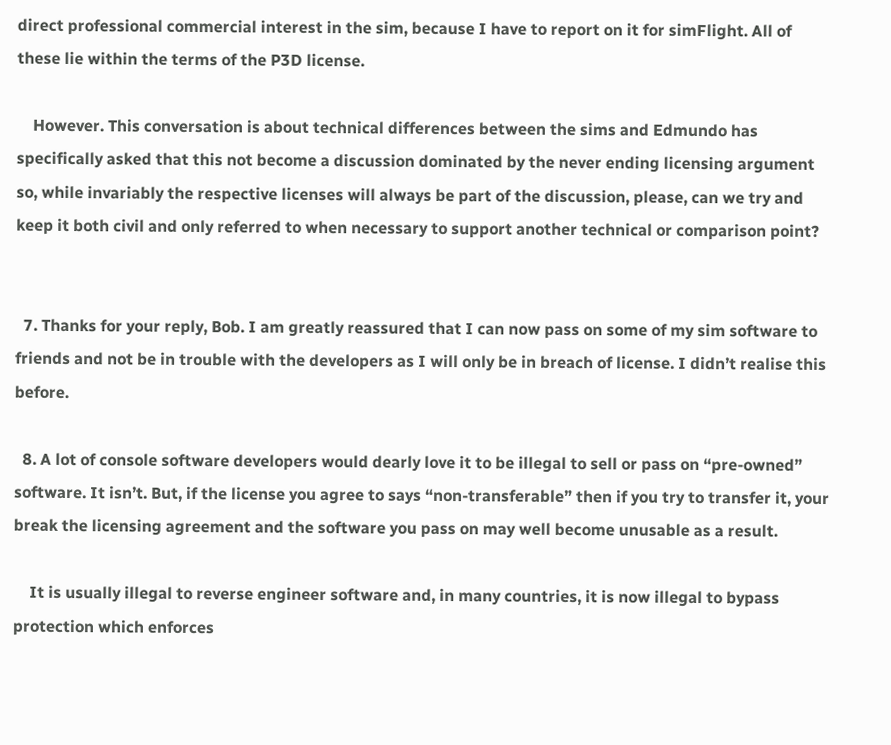direct professional commercial interest in the sim, because I have to report on it for simFlight. All of these lie within the terms of the P3D license.

    However. This conversation is about technical differences between the sims and Edmundo has specifically asked that this not become a discussion dominated by the never ending licensing argument so, while invariably the respective licenses will always be part of the discussion, please, can we try and keep it both civil and only referred to when necessary to support another technical or comparison point?


  7. Thanks for your reply, Bob. I am greatly reassured that I can now pass on some of my sim software to friends and not be in trouble with the developers as I will only be in breach of license. I didn’t realise this before.

  8. A lot of console software developers would dearly love it to be illegal to sell or pass on “pre-owned” software. It isn’t. But, if the license you agree to says “non-transferable” then if you try to transfer it, your break the licensing agreement and the software you pass on may well become unusable as a result.

    It is usually illegal to reverse engineer software and, in many countries, it is now illegal to bypass protection which enforces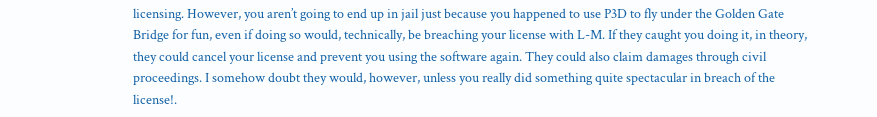licensing. However, you aren’t going to end up in jail just because you happened to use P3D to fly under the Golden Gate Bridge for fun, even if doing so would, technically, be breaching your license with L-M. If they caught you doing it, in theory, they could cancel your license and prevent you using the software again. They could also claim damages through civil proceedings. I somehow doubt they would, however, unless you really did something quite spectacular in breach of the license!.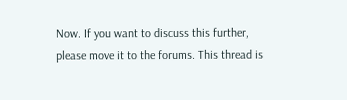Now. If you want to discuss this further, please move it to the forums. This thread is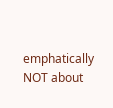emphatically NOT about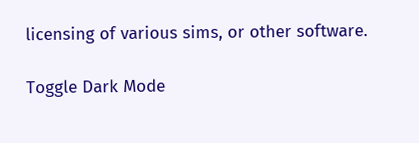licensing of various sims, or other software.

Toggle Dark Mode